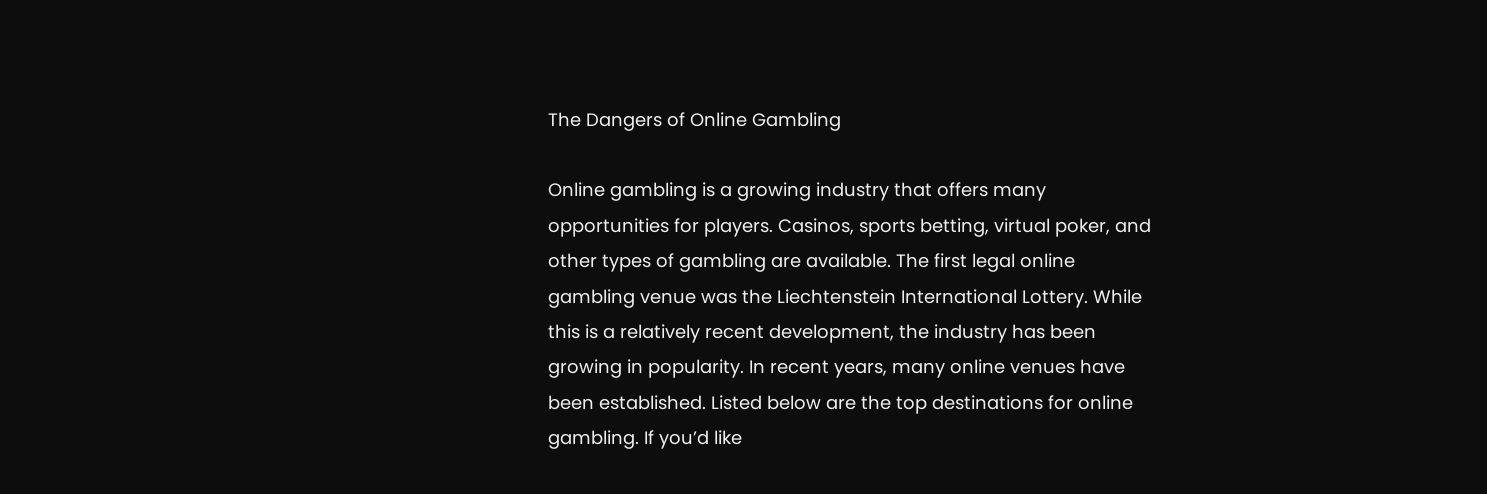The Dangers of Online Gambling

Online gambling is a growing industry that offers many opportunities for players. Casinos, sports betting, virtual poker, and other types of gambling are available. The first legal online gambling venue was the Liechtenstein International Lottery. While this is a relatively recent development, the industry has been growing in popularity. In recent years, many online venues have been established. Listed below are the top destinations for online gambling. If you’d like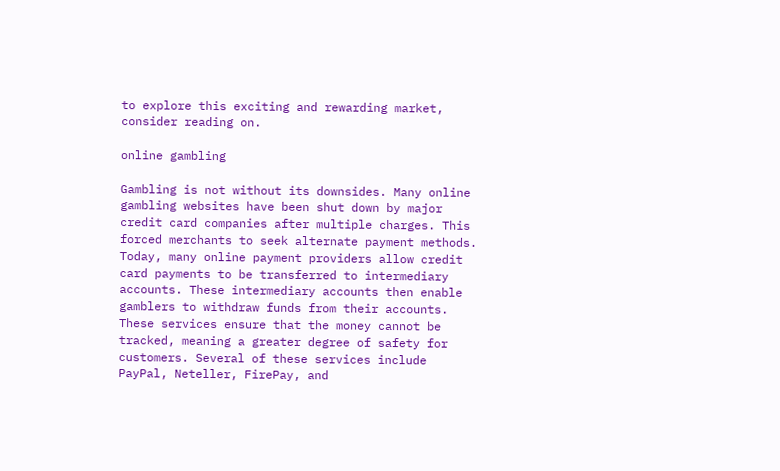to explore this exciting and rewarding market, consider reading on.

online gambling

Gambling is not without its downsides. Many online gambling websites have been shut down by major credit card companies after multiple charges. This forced merchants to seek alternate payment methods. Today, many online payment providers allow credit card payments to be transferred to intermediary accounts. These intermediary accounts then enable gamblers to withdraw funds from their accounts. These services ensure that the money cannot be tracked, meaning a greater degree of safety for customers. Several of these services include PayPal, Neteller, FirePay, and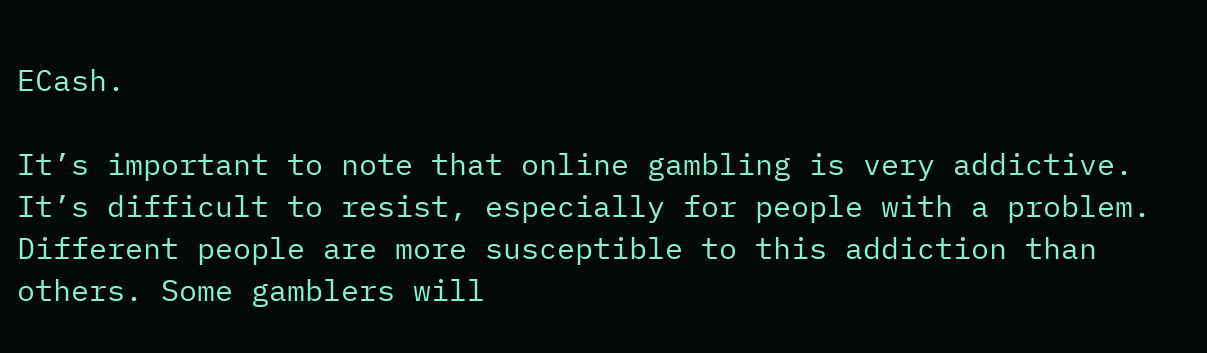ECash.

It’s important to note that online gambling is very addictive. It’s difficult to resist, especially for people with a problem. Different people are more susceptible to this addiction than others. Some gamblers will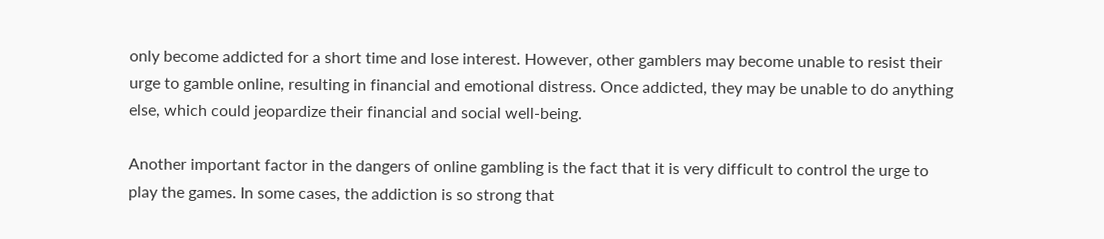only become addicted for a short time and lose interest. However, other gamblers may become unable to resist their urge to gamble online, resulting in financial and emotional distress. Once addicted, they may be unable to do anything else, which could jeopardize their financial and social well-being.

Another important factor in the dangers of online gambling is the fact that it is very difficult to control the urge to play the games. In some cases, the addiction is so strong that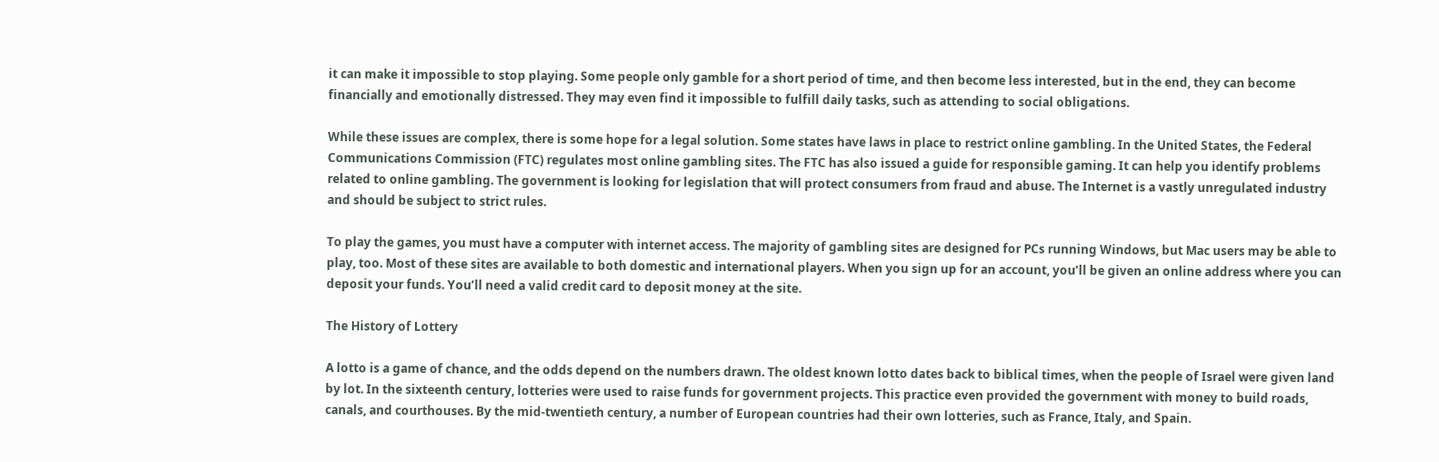it can make it impossible to stop playing. Some people only gamble for a short period of time, and then become less interested, but in the end, they can become financially and emotionally distressed. They may even find it impossible to fulfill daily tasks, such as attending to social obligations.

While these issues are complex, there is some hope for a legal solution. Some states have laws in place to restrict online gambling. In the United States, the Federal Communications Commission (FTC) regulates most online gambling sites. The FTC has also issued a guide for responsible gaming. It can help you identify problems related to online gambling. The government is looking for legislation that will protect consumers from fraud and abuse. The Internet is a vastly unregulated industry and should be subject to strict rules.

To play the games, you must have a computer with internet access. The majority of gambling sites are designed for PCs running Windows, but Mac users may be able to play, too. Most of these sites are available to both domestic and international players. When you sign up for an account, you’ll be given an online address where you can deposit your funds. You’ll need a valid credit card to deposit money at the site.

The History of Lottery

A lotto is a game of chance, and the odds depend on the numbers drawn. The oldest known lotto dates back to biblical times, when the people of Israel were given land by lot. In the sixteenth century, lotteries were used to raise funds for government projects. This practice even provided the government with money to build roads, canals, and courthouses. By the mid-twentieth century, a number of European countries had their own lotteries, such as France, Italy, and Spain.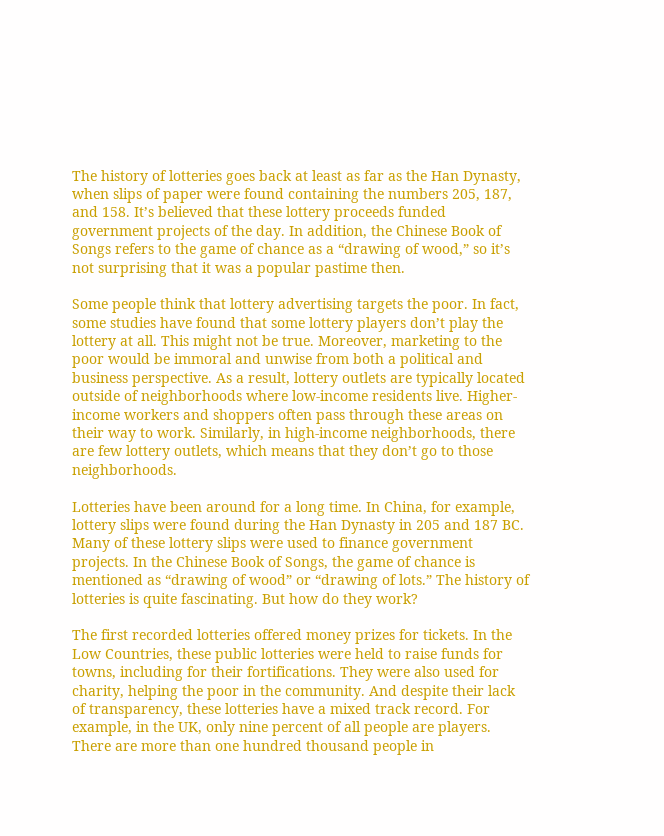The history of lotteries goes back at least as far as the Han Dynasty, when slips of paper were found containing the numbers 205, 187, and 158. It’s believed that these lottery proceeds funded government projects of the day. In addition, the Chinese Book of Songs refers to the game of chance as a “drawing of wood,” so it’s not surprising that it was a popular pastime then.

Some people think that lottery advertising targets the poor. In fact, some studies have found that some lottery players don’t play the lottery at all. This might not be true. Moreover, marketing to the poor would be immoral and unwise from both a political and business perspective. As a result, lottery outlets are typically located outside of neighborhoods where low-income residents live. Higher-income workers and shoppers often pass through these areas on their way to work. Similarly, in high-income neighborhoods, there are few lottery outlets, which means that they don’t go to those neighborhoods.

Lotteries have been around for a long time. In China, for example, lottery slips were found during the Han Dynasty in 205 and 187 BC. Many of these lottery slips were used to finance government projects. In the Chinese Book of Songs, the game of chance is mentioned as “drawing of wood” or “drawing of lots.” The history of lotteries is quite fascinating. But how do they work?

The first recorded lotteries offered money prizes for tickets. In the Low Countries, these public lotteries were held to raise funds for towns, including for their fortifications. They were also used for charity, helping the poor in the community. And despite their lack of transparency, these lotteries have a mixed track record. For example, in the UK, only nine percent of all people are players. There are more than one hundred thousand people in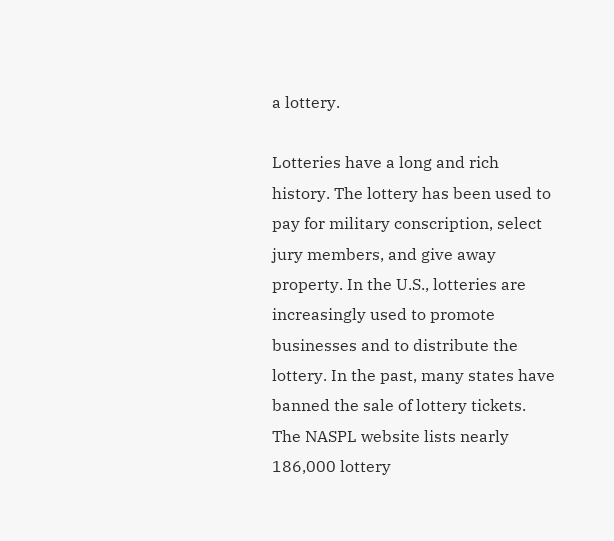a lottery.

Lotteries have a long and rich history. The lottery has been used to pay for military conscription, select jury members, and give away property. In the U.S., lotteries are increasingly used to promote businesses and to distribute the lottery. In the past, many states have banned the sale of lottery tickets. The NASPL website lists nearly 186,000 lottery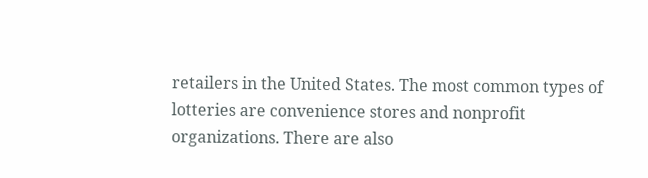retailers in the United States. The most common types of lotteries are convenience stores and nonprofit organizations. There are also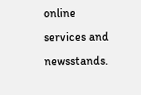online services and newsstands.